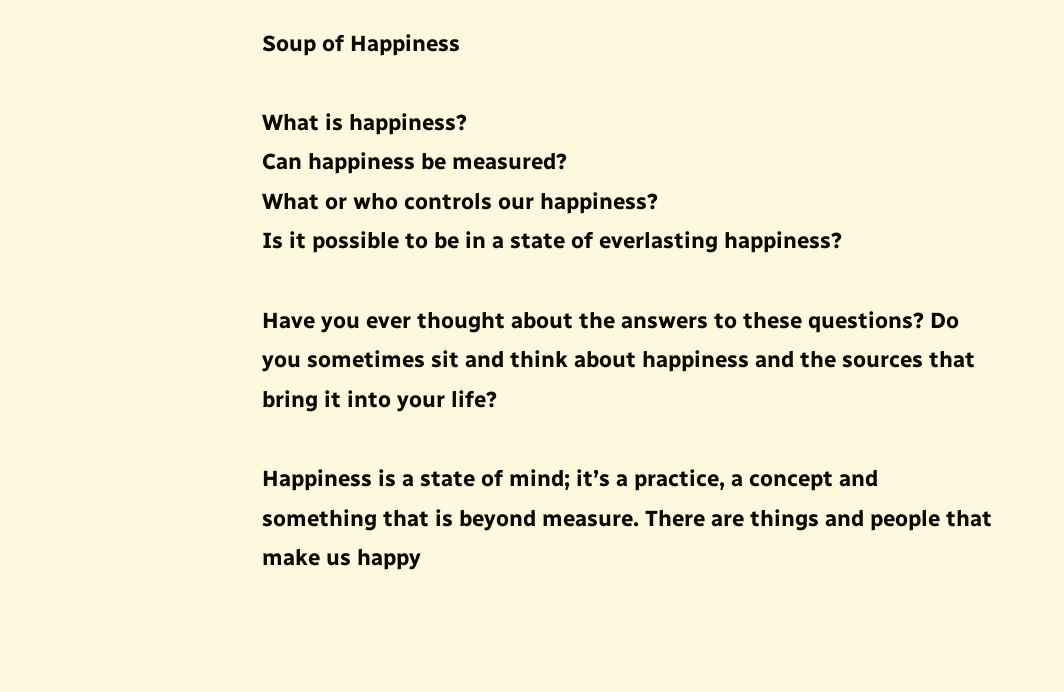Soup of Happiness

What is happiness?
Can happiness be measured?
What or who controls our happiness?
Is it possible to be in a state of everlasting happiness?

Have you ever thought about the answers to these questions? Do you sometimes sit and think about happiness and the sources that bring it into your life?

Happiness is a state of mind; it’s a practice, a concept and something that is beyond measure. There are things and people that make us happy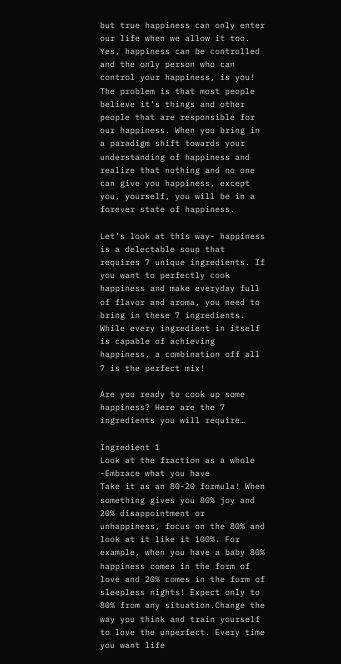but true happiness can only enter our life when we allow it too. Yes, happiness can be controlled and the only person who can control your happiness, is you! The problem is that most people believe it’s things and other people that are responsible for our happiness. When you bring in a paradigm shift towards your understanding of happiness and realize that nothing and no one can give you happiness, except you, yourself, you will be in a forever state of happiness.

Let’s look at this way- happiness is a delectable soup that requires 7 unique ingredients. If you want to perfectly cook happiness and make everyday full of flavor and aroma, you need to bring in these 7 ingredients. While every ingredient in itself is capable of achieving happiness, a combination off all 7 is the perfect mix!

Are you ready to cook up some happiness? Here are the 7 ingredients you will require…

Ingredient 1
Look at the fraction as a whole -Embrace what you have
Take it as an 80-20 formula! When something gives you 80% joy and 20% disappointment or unhappiness, focus on the 80% and look at it like it 100%. For example, when you have a baby 80% happiness comes in the form of love and 20% comes in the form of sleepless nights! Expect only to 80% from any situation.Change the way you think and train yourself to love the unperfect. Every time you want life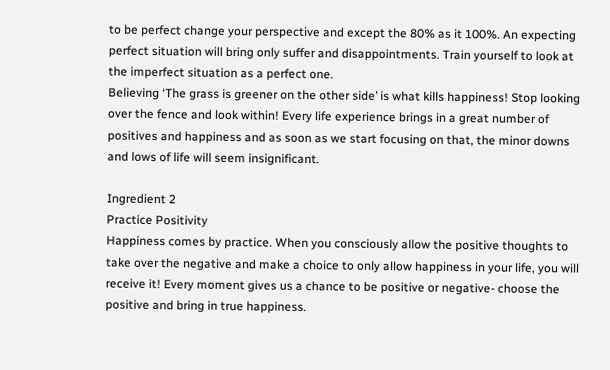to be perfect change your perspective and except the 80% as it 100%. An expecting perfect situation will bring only suffer and disappointments. Train yourself to look at the imperfect situation as a perfect one.
Believing ‘The grass is greener on the other side’ is what kills happiness! Stop looking over the fence and look within! Every life experience brings in a great number of positives and happiness and as soon as we start focusing on that, the minor downs and lows of life will seem insignificant.

Ingredient 2
Practice Positivity
Happiness comes by practice. When you consciously allow the positive thoughts to take over the negative and make a choice to only allow happiness in your life, you will receive it! Every moment gives us a chance to be positive or negative- choose the positive and bring in true happiness.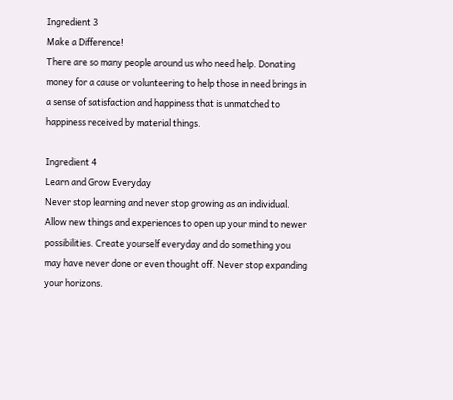Ingredient 3
Make a Difference!
There are so many people around us who need help. Donating money for a cause or volunteering to help those in need brings in a sense of satisfaction and happiness that is unmatched to happiness received by material things.

Ingredient 4
Learn and Grow Everyday
Never stop learning and never stop growing as an individual. Allow new things and experiences to open up your mind to newer possibilities. Create yourself everyday and do something you may have never done or even thought off. Never stop expanding your horizons.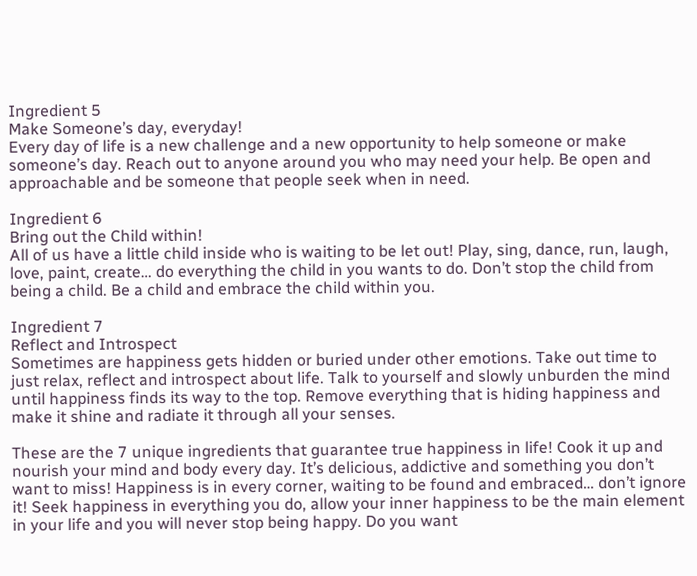Ingredient 5
Make Someone’s day, everyday!
Every day of life is a new challenge and a new opportunity to help someone or make someone’s day. Reach out to anyone around you who may need your help. Be open and approachable and be someone that people seek when in need.

Ingredient 6
Bring out the Child within!
All of us have a little child inside who is waiting to be let out! Play, sing, dance, run, laugh, love, paint, create… do everything the child in you wants to do. Don’t stop the child from being a child. Be a child and embrace the child within you.

Ingredient 7
Reflect and Introspect
Sometimes are happiness gets hidden or buried under other emotions. Take out time to just relax, reflect and introspect about life. Talk to yourself and slowly unburden the mind until happiness finds its way to the top. Remove everything that is hiding happiness and make it shine and radiate it through all your senses.

These are the 7 unique ingredients that guarantee true happiness in life! Cook it up and nourish your mind and body every day. It’s delicious, addictive and something you don’t want to miss! Happiness is in every corner, waiting to be found and embraced… don’t ignore it! Seek happiness in everything you do, allow your inner happiness to be the main element in your life and you will never stop being happy. Do you want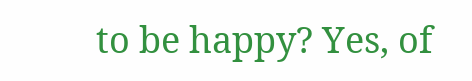to be happy? Yes, of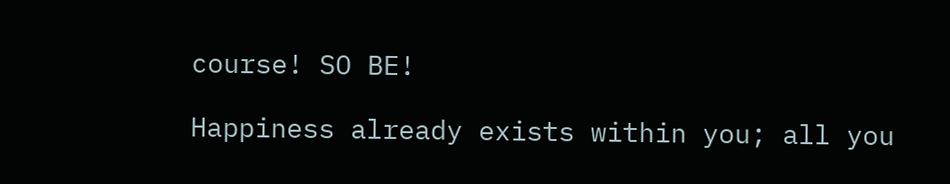course! SO BE!

Happiness already exists within you; all you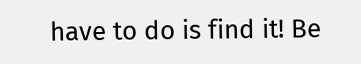have to do is find it! Be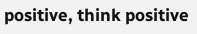positive, think positive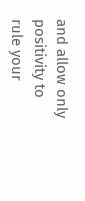and allow only positivity to rule your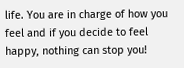life. You are in charge of how you feel and if you decide to feel happy, nothing can stop you!